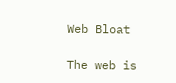Web Bloat

The web is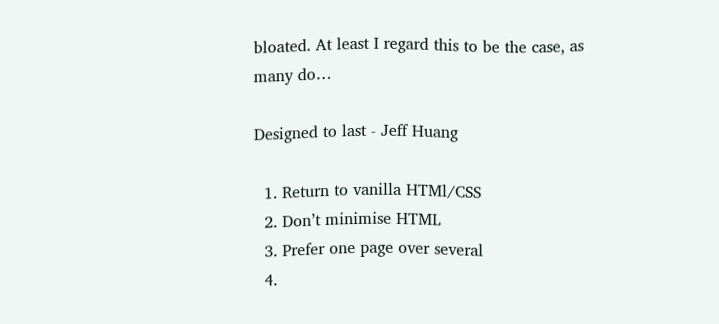bloated. At least I regard this to be the case, as many do…

Designed to last - Jeff Huang

  1. Return to vanilla HTMl/CSS
  2. Don’t minimise HTML
  3. Prefer one page over several
  4.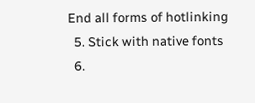End all forms of hotlinking
  5. Stick with native fonts
  6.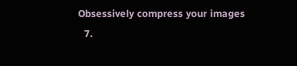Obsessively compress your images
  7.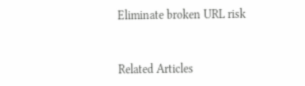Eliminate broken URL risk


Related Articles